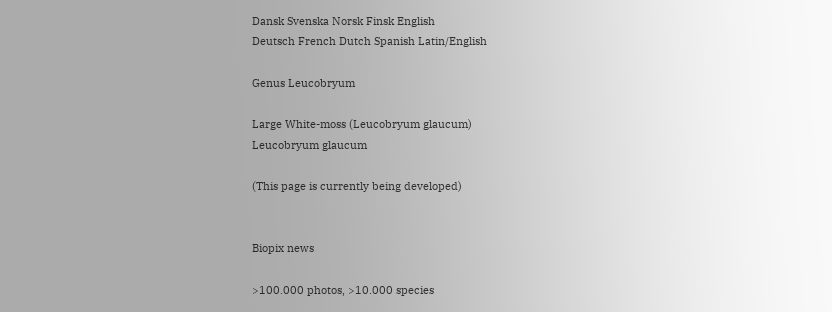Dansk Svenska Norsk Finsk English
Deutsch French Dutch Spanish Latin/English

Genus Leucobryum

Large White-moss (Leucobryum glaucum)
Leucobryum glaucum

(This page is currently being developed)


Biopix news

>100.000 photos, >10.000 species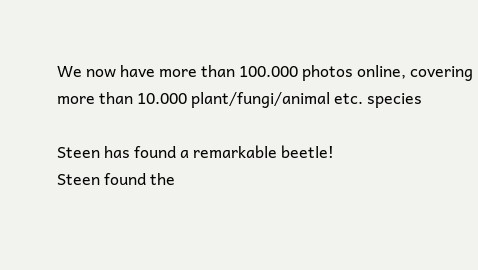We now have more than 100.000 photos online, covering more than 10.000 plant/fungi/animal etc. species

Steen has found a remarkable beetle!
Steen found the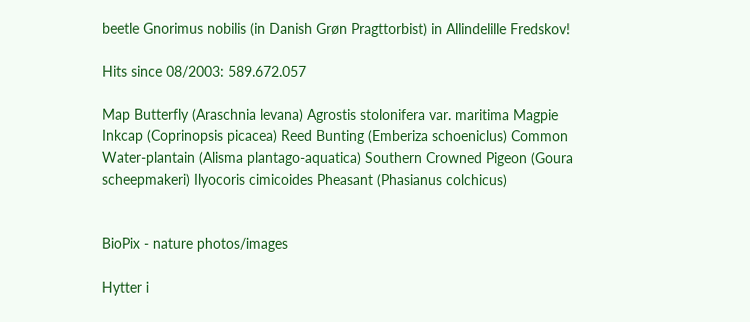beetle Gnorimus nobilis (in Danish Grøn Pragttorbist) in Allindelille Fredskov!

Hits since 08/2003: 589.672.057

Map Butterfly (Araschnia levana) Agrostis stolonifera var. maritima Magpie Inkcap (Coprinopsis picacea) Reed Bunting (Emberiza schoeniclus) Common Water-plantain (Alisma plantago-aquatica) Southern Crowned Pigeon (Goura scheepmakeri) Ilyocoris cimicoides Pheasant (Phasianus colchicus)


BioPix - nature photos/images

Hytter i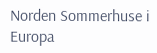Norden Sommerhuse i Europa